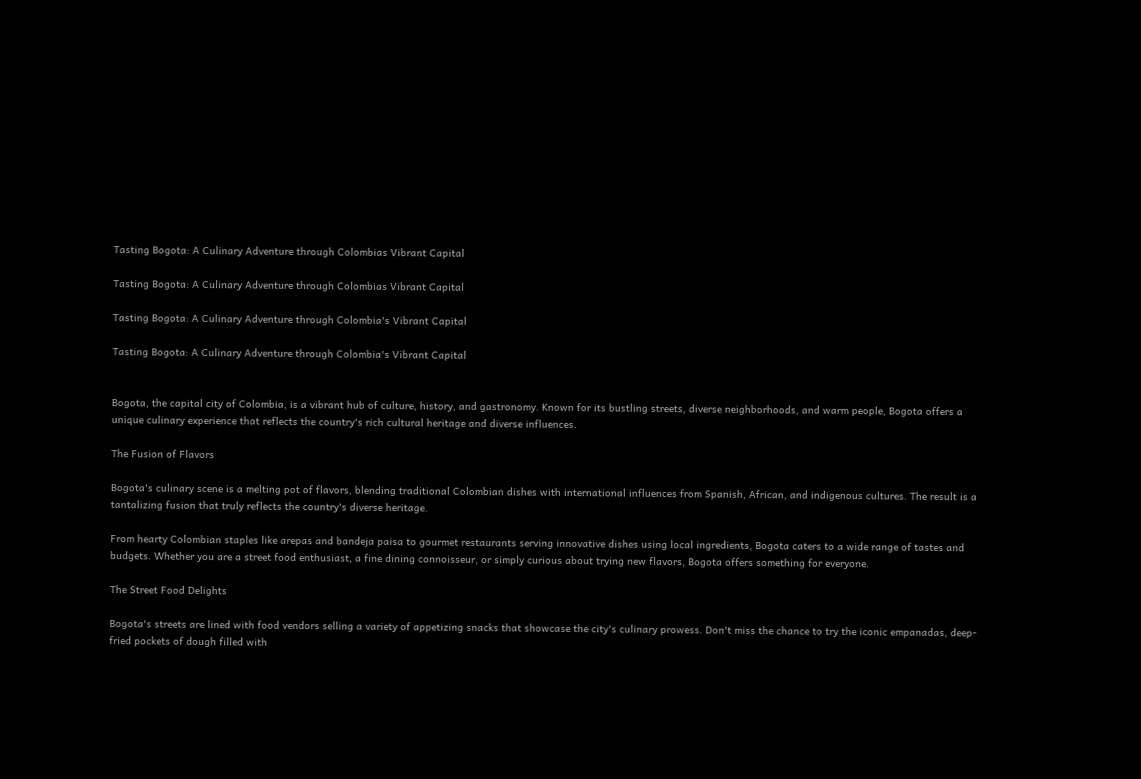Tasting Bogota: A Culinary Adventure through Colombias Vibrant Capital

Tasting Bogota: A Culinary Adventure through Colombias Vibrant Capital

Tasting Bogota: A Culinary Adventure through Colombia's Vibrant Capital

Tasting Bogota: A Culinary Adventure through Colombia's Vibrant Capital


Bogota, the capital city of Colombia, is a vibrant hub of culture, history, and gastronomy. Known for its bustling streets, diverse neighborhoods, and warm people, Bogota offers a unique culinary experience that reflects the country's rich cultural heritage and diverse influences.

The Fusion of Flavors

Bogota's culinary scene is a melting pot of flavors, blending traditional Colombian dishes with international influences from Spanish, African, and indigenous cultures. The result is a tantalizing fusion that truly reflects the country's diverse heritage.

From hearty Colombian staples like arepas and bandeja paisa to gourmet restaurants serving innovative dishes using local ingredients, Bogota caters to a wide range of tastes and budgets. Whether you are a street food enthusiast, a fine dining connoisseur, or simply curious about trying new flavors, Bogota offers something for everyone.

The Street Food Delights

Bogota's streets are lined with food vendors selling a variety of appetizing snacks that showcase the city's culinary prowess. Don't miss the chance to try the iconic empanadas, deep-fried pockets of dough filled with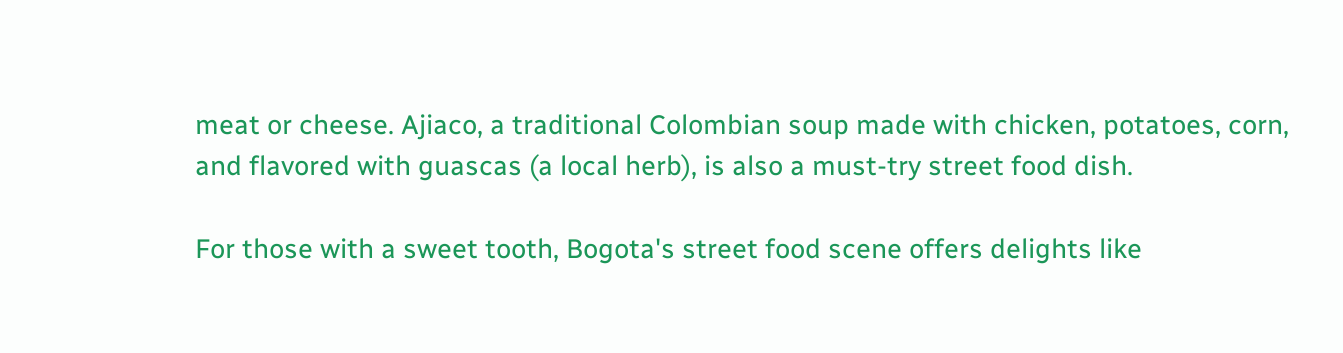meat or cheese. Ajiaco, a traditional Colombian soup made with chicken, potatoes, corn, and flavored with guascas (a local herb), is also a must-try street food dish.

For those with a sweet tooth, Bogota's street food scene offers delights like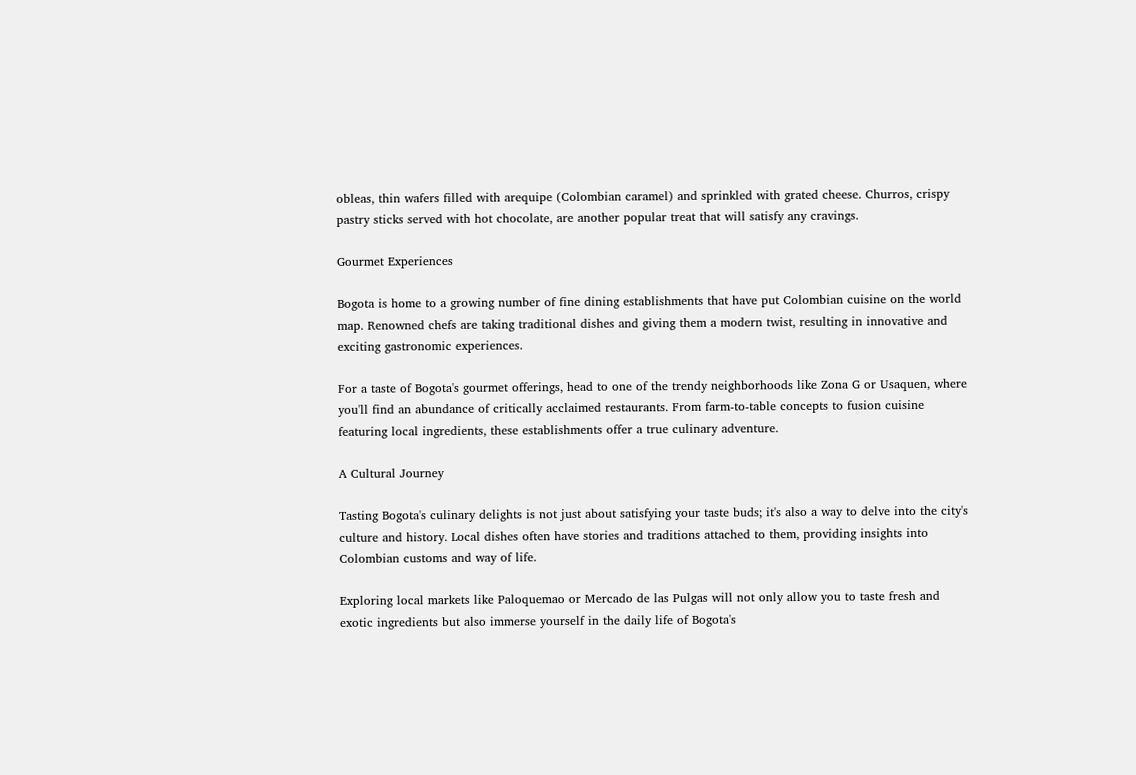obleas, thin wafers filled with arequipe (Colombian caramel) and sprinkled with grated cheese. Churros, crispy pastry sticks served with hot chocolate, are another popular treat that will satisfy any cravings.

Gourmet Experiences

Bogota is home to a growing number of fine dining establishments that have put Colombian cuisine on the world map. Renowned chefs are taking traditional dishes and giving them a modern twist, resulting in innovative and exciting gastronomic experiences.

For a taste of Bogota's gourmet offerings, head to one of the trendy neighborhoods like Zona G or Usaquen, where you'll find an abundance of critically acclaimed restaurants. From farm-to-table concepts to fusion cuisine featuring local ingredients, these establishments offer a true culinary adventure.

A Cultural Journey

Tasting Bogota's culinary delights is not just about satisfying your taste buds; it's also a way to delve into the city's culture and history. Local dishes often have stories and traditions attached to them, providing insights into Colombian customs and way of life.

Exploring local markets like Paloquemao or Mercado de las Pulgas will not only allow you to taste fresh and exotic ingredients but also immerse yourself in the daily life of Bogota's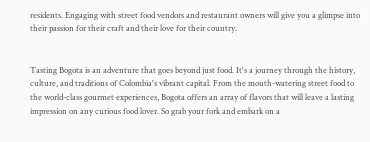residents. Engaging with street food vendors and restaurant owners will give you a glimpse into their passion for their craft and their love for their country.


Tasting Bogota is an adventure that goes beyond just food. It's a journey through the history, culture, and traditions of Colombia's vibrant capital. From the mouth-watering street food to the world-class gourmet experiences, Bogota offers an array of flavors that will leave a lasting impression on any curious food lover. So grab your fork and embark on a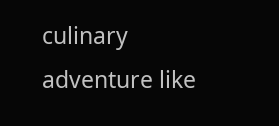culinary adventure like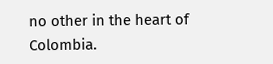no other in the heart of Colombia.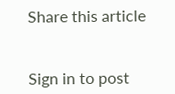Share this article


Sign in to post